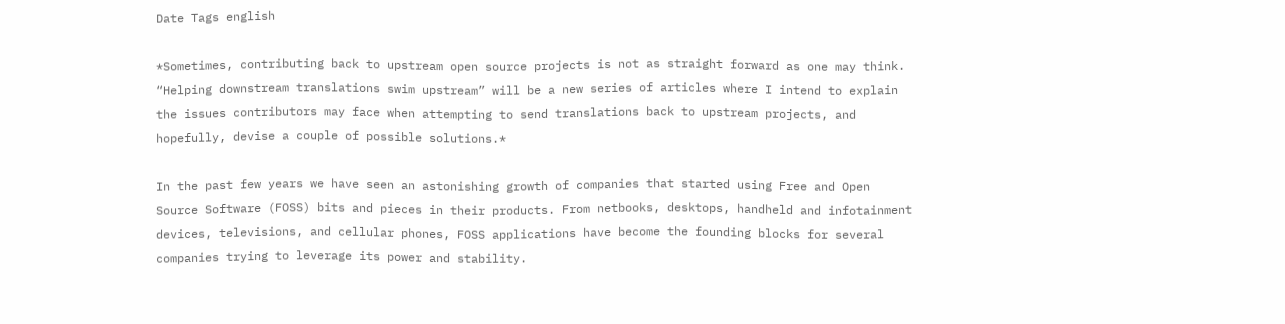Date Tags english

*Sometimes, contributing back to upstream open source projects is not as straight forward as one may think. “Helping downstream translations swim upstream” will be a new series of articles where I intend to explain the issues contributors may face when attempting to send translations back to upstream projects, and hopefully, devise a couple of possible solutions.*

In the past few years we have seen an astonishing growth of companies that started using Free and Open Source Software (FOSS) bits and pieces in their products. From netbooks, desktops, handheld and infotainment devices, televisions, and cellular phones, FOSS applications have become the founding blocks for several companies trying to leverage its power and stability.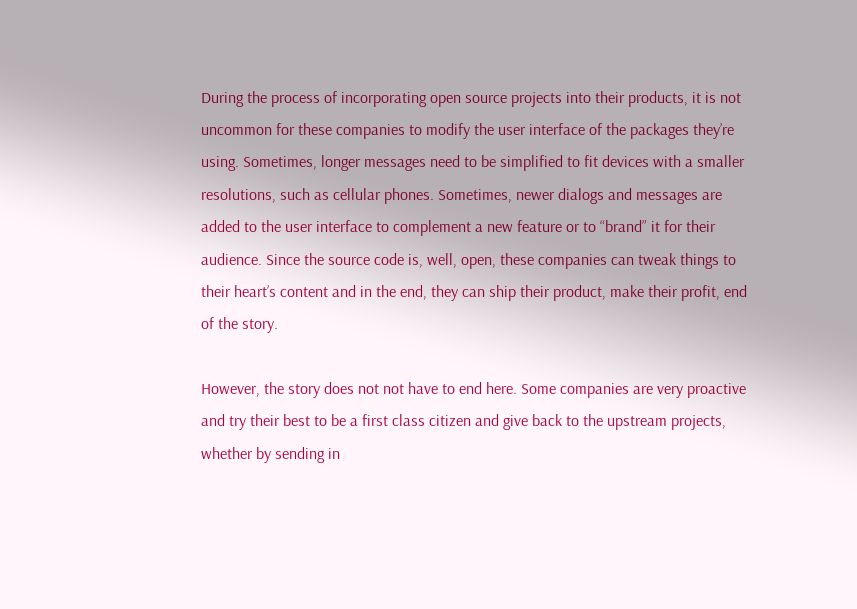During the process of incorporating open source projects into their products, it is not uncommon for these companies to modify the user interface of the packages they’re using. Sometimes, longer messages need to be simplified to fit devices with a smaller resolutions, such as cellular phones. Sometimes, newer dialogs and messages are added to the user interface to complement a new feature or to “brand” it for their audience. Since the source code is, well, open, these companies can tweak things to their heart’s content and in the end, they can ship their product, make their profit, end of the story.

However, the story does not not have to end here. Some companies are very proactive and try their best to be a first class citizen and give back to the upstream projects, whether by sending in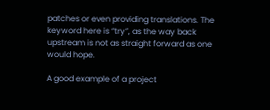patches or even providing translations. The keyword here is “try”, as the way back upstream is not as straight forward as one would hope.

A good example of a project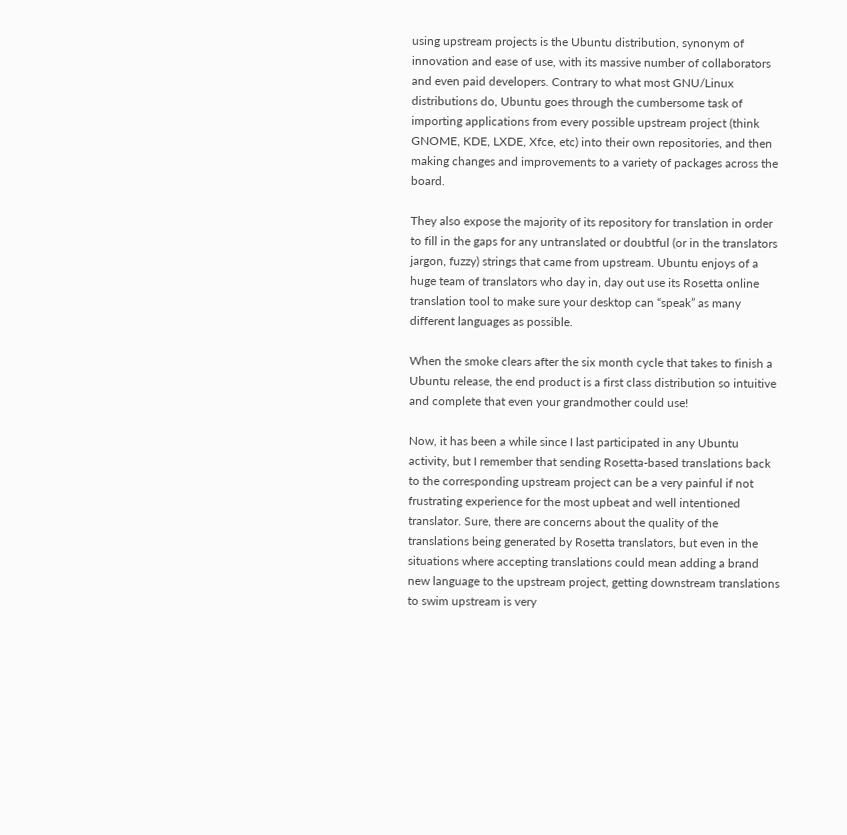using upstream projects is the Ubuntu distribution, synonym of innovation and ease of use, with its massive number of collaborators and even paid developers. Contrary to what most GNU/Linux distributions do, Ubuntu goes through the cumbersome task of importing applications from every possible upstream project (think GNOME, KDE, LXDE, Xfce, etc) into their own repositories, and then making changes and improvements to a variety of packages across the board.

They also expose the majority of its repository for translation in order to fill in the gaps for any untranslated or doubtful (or in the translators jargon, fuzzy) strings that came from upstream. Ubuntu enjoys of a huge team of translators who day in, day out use its Rosetta online translation tool to make sure your desktop can “speak” as many different languages as possible.

When the smoke clears after the six month cycle that takes to finish a Ubuntu release, the end product is a first class distribution so intuitive and complete that even your grandmother could use!

Now, it has been a while since I last participated in any Ubuntu activity, but I remember that sending Rosetta-based translations back to the corresponding upstream project can be a very painful if not frustrating experience for the most upbeat and well intentioned translator. Sure, there are concerns about the quality of the translations being generated by Rosetta translators, but even in the situations where accepting translations could mean adding a brand new language to the upstream project, getting downstream translations to swim upstream is very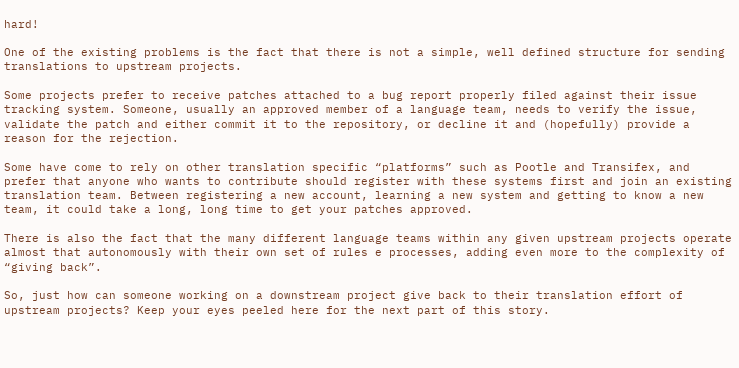hard!

One of the existing problems is the fact that there is not a simple, well defined structure for sending translations to upstream projects.

Some projects prefer to receive patches attached to a bug report properly filed against their issue tracking system. Someone, usually an approved member of a language team, needs to verify the issue, validate the patch and either commit it to the repository, or decline it and (hopefully) provide a reason for the rejection.

Some have come to rely on other translation specific “platforms” such as Pootle and Transifex, and prefer that anyone who wants to contribute should register with these systems first and join an existing translation team. Between registering a new account, learning a new system and getting to know a new team, it could take a long, long time to get your patches approved.

There is also the fact that the many different language teams within any given upstream projects operate almost that autonomously with their own set of rules e processes, adding even more to the complexity of “giving back”.

So, just how can someone working on a downstream project give back to their translation effort of upstream projects? Keep your eyes peeled here for the next part of this story.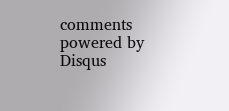comments powered by Disqus